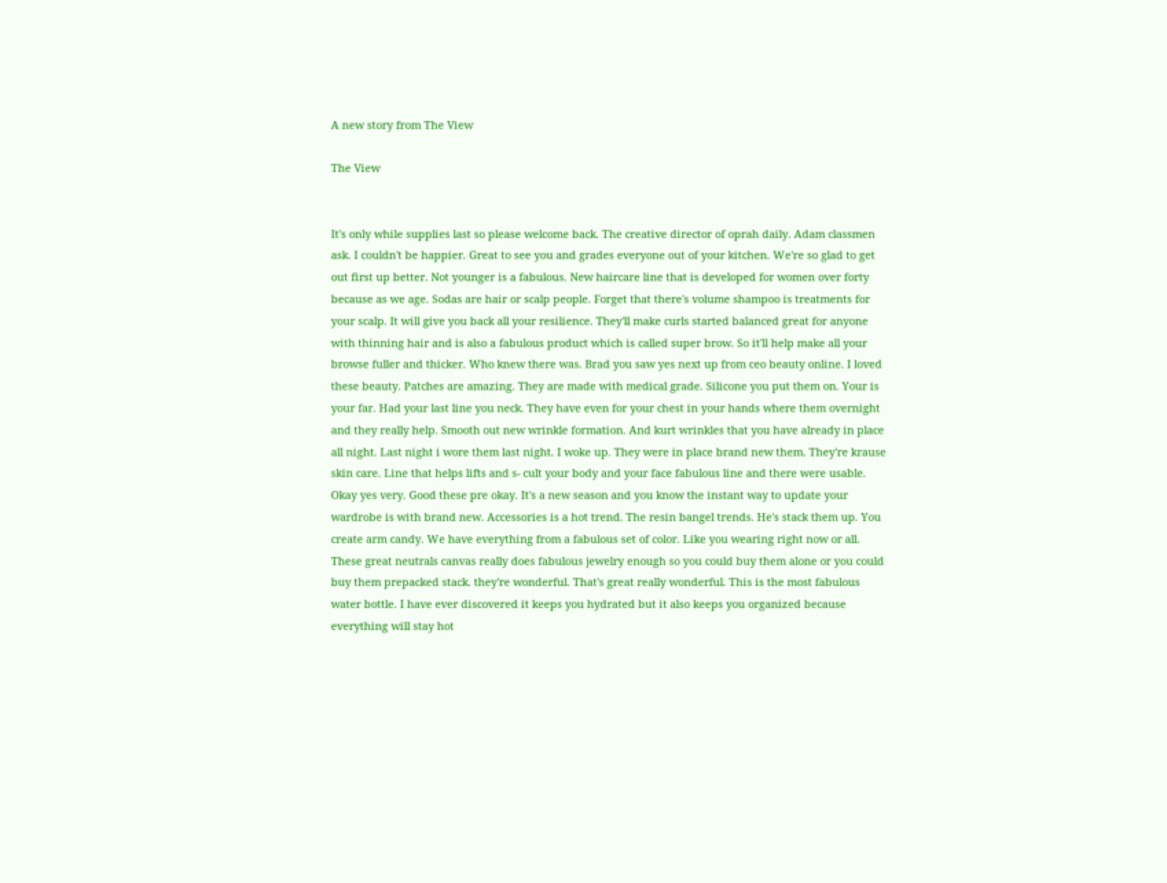A new story from The View

The View


It's only while supplies last so please welcome back. The creative director of oprah daily. Adam classmen ask. I couldn't be happier. Great to see you and grades everyone out of your kitchen. We're so glad to get out first up better. Not younger is a fabulous. New haircare line that is developed for women over forty because as we age. Sodas are hair or scalp people. Forget that there's volume shampoo is treatments for your scalp. It will give you back all your resilience. They'll make curls started balanced great for anyone with thinning hair and is also a fabulous product which is called super brow. So it'll help make all your browse fuller and thicker. Who knew there was. Brad you saw yes next up from ceo beauty online. I loved these beauty. Patches are amazing. They are made with medical grade. Silicone you put them on. Your is your far. Had your last line you neck. They have even for your chest in your hands where them overnight and they really help. Smooth out new wrinkle formation. And kurt wrinkles that you have already in place all night. Last night i wore them last night. I woke up. They were in place brand new them. They're krause skin care. Line that helps lifts and s- cult your body and your face fabulous line and there were usable. Okay yes very. Good these pre okay. It's a new season and you know the instant way to update your wardrobe is with brand new. Accessories is a hot trend. The resin bangel trends. He's stack them up. You create arm candy. We have everything from a fabulous set of color. Like you wearing right now or all. These great neutrals canvas really does fabulous jewelry enough so you could buy them alone or you could buy them prepacked stack. they're wonderful. That's great really wonderful. This is the most fabulous water bottle. I have ever discovered it keeps you hydrated but it also keeps you organized because everything will stay hot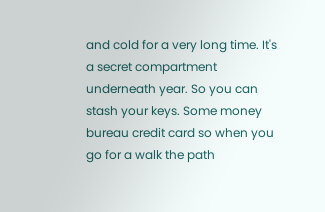and cold for a very long time. It's a secret compartment underneath year. So you can stash your keys. Some money bureau credit card so when you go for a walk the path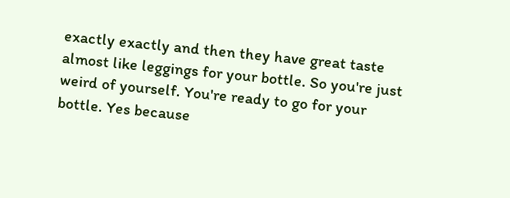exactly exactly and then they have great taste almost like leggings for your bottle. So you're just weird of yourself. You're ready to go for your bottle. Yes because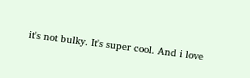it's not bulky. It's super cool. And i love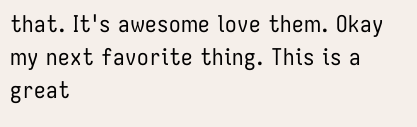that. It's awesome love them. Okay my next favorite thing. This is a great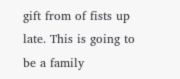gift from of fists up late. This is going to be a family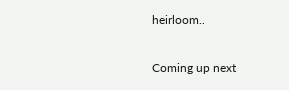heirloom..

Coming up next